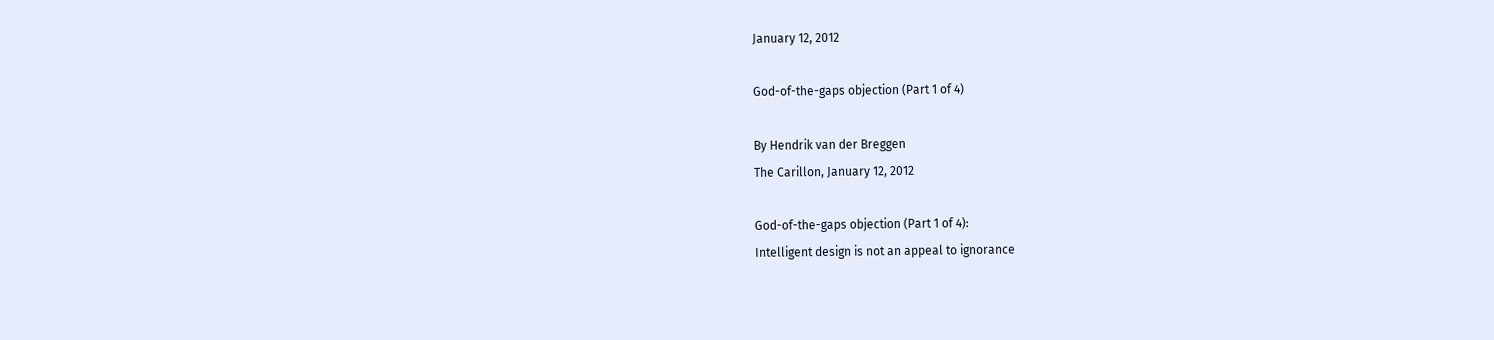January 12, 2012

God-of-the-gaps objection (Part 1 of 4)

By Hendrik van der Breggen
The Carillon, January 12, 2012

God-of-the-gaps objection (Part 1 of 4):
Intelligent design is not an appeal to ignorance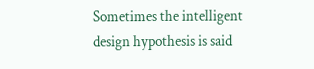Sometimes the intelligent design hypothesis is said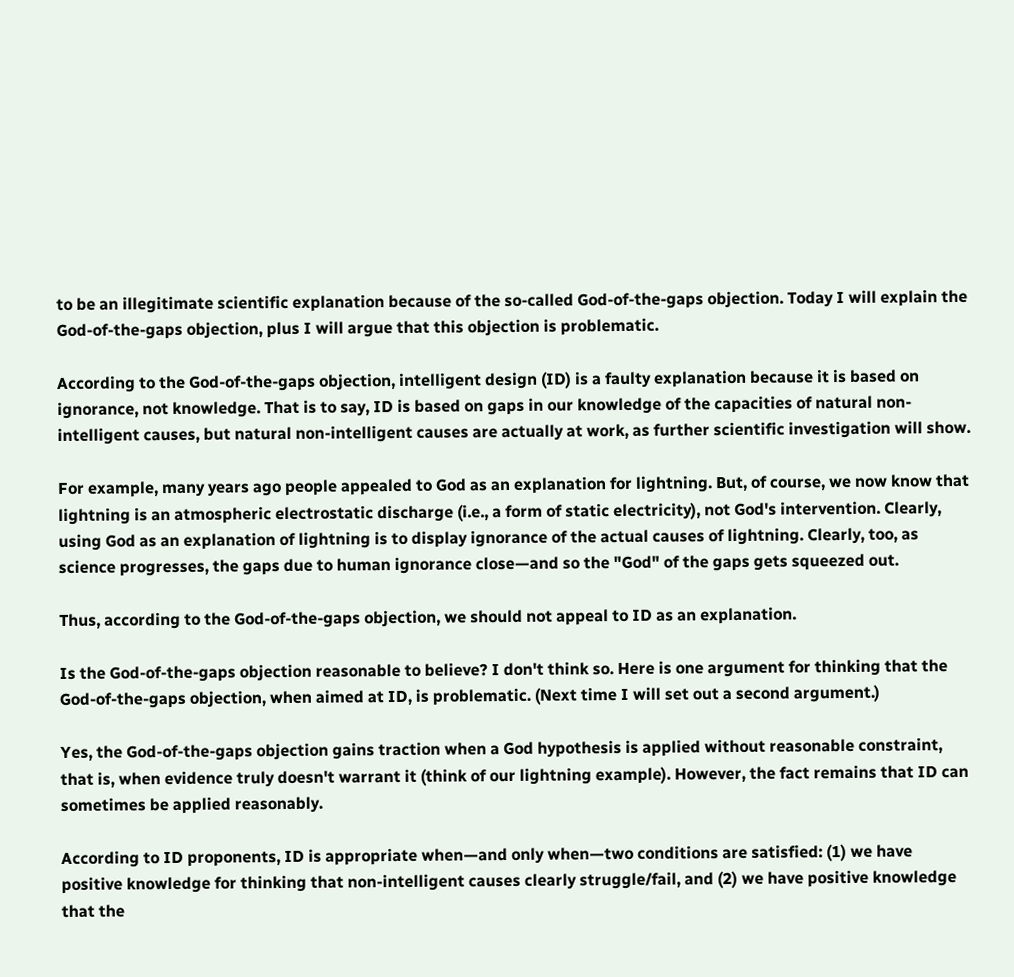to be an illegitimate scientific explanation because of the so-called God-of-the-gaps objection. Today I will explain the God-of-the-gaps objection, plus I will argue that this objection is problematic.

According to the God-of-the-gaps objection, intelligent design (ID) is a faulty explanation because it is based on ignorance, not knowledge. That is to say, ID is based on gaps in our knowledge of the capacities of natural non-intelligent causes, but natural non-intelligent causes are actually at work, as further scientific investigation will show.

For example, many years ago people appealed to God as an explanation for lightning. But, of course, we now know that lightning is an atmospheric electrostatic discharge (i.e., a form of static electricity), not God's intervention. Clearly, using God as an explanation of lightning is to display ignorance of the actual causes of lightning. Clearly, too, as science progresses, the gaps due to human ignorance close—and so the "God" of the gaps gets squeezed out.

Thus, according to the God-of-the-gaps objection, we should not appeal to ID as an explanation.

Is the God-of-the-gaps objection reasonable to believe? I don't think so. Here is one argument for thinking that the God-of-the-gaps objection, when aimed at ID, is problematic. (Next time I will set out a second argument.)

Yes, the God-of-the-gaps objection gains traction when a God hypothesis is applied without reasonable constraint, that is, when evidence truly doesn't warrant it (think of our lightning example). However, the fact remains that ID can sometimes be applied reasonably.

According to ID proponents, ID is appropriate when—and only when—two conditions are satisfied: (1) we have positive knowledge for thinking that non-intelligent causes clearly struggle/fail, and (2) we have positive knowledge that the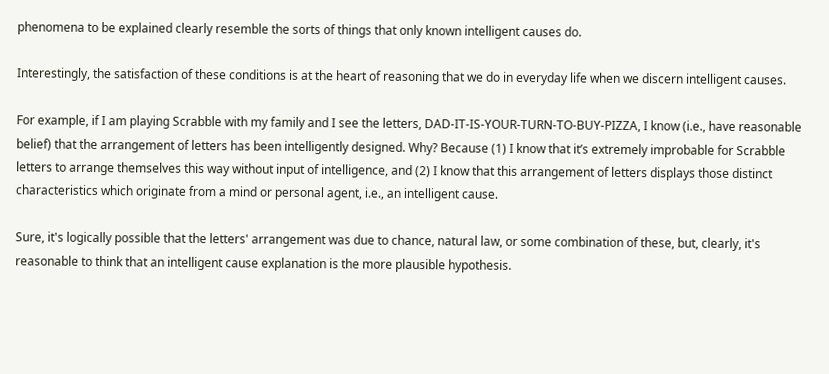phenomena to be explained clearly resemble the sorts of things that only known intelligent causes do.

Interestingly, the satisfaction of these conditions is at the heart of reasoning that we do in everyday life when we discern intelligent causes.

For example, if I am playing Scrabble with my family and I see the letters, DAD-IT-IS-YOUR-TURN-TO-BUY-PIZZA, I know (i.e., have reasonable belief) that the arrangement of letters has been intelligently designed. Why? Because (1) I know that it’s extremely improbable for Scrabble letters to arrange themselves this way without input of intelligence, and (2) I know that this arrangement of letters displays those distinct characteristics which originate from a mind or personal agent, i.e., an intelligent cause.

Sure, it's logically possible that the letters' arrangement was due to chance, natural law, or some combination of these, but, clearly, it's reasonable to think that an intelligent cause explanation is the more plausible hypothesis.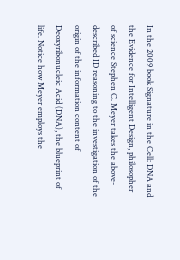In the 2009 book Signature in the Cell: DNA and the Evidence for Intelligent Design, philosopher of science Stephen C. Meyer takes the above-described ID reasoning to the investigation of the origin of the information content of Deoxyribonucleic Acid (DNA), the blueprint of life. Notice how Meyer employs the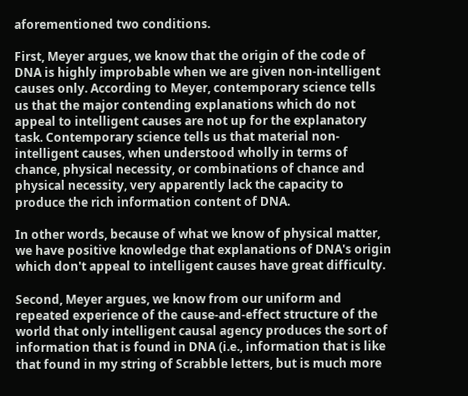aforementioned two conditions.

First, Meyer argues, we know that the origin of the code of DNA is highly improbable when we are given non-intelligent causes only. According to Meyer, contemporary science tells us that the major contending explanations which do not appeal to intelligent causes are not up for the explanatory task. Contemporary science tells us that material non-intelligent causes, when understood wholly in terms of chance, physical necessity, or combinations of chance and physical necessity, very apparently lack the capacity to produce the rich information content of DNA.

In other words, because of what we know of physical matter, we have positive knowledge that explanations of DNA's origin which don't appeal to intelligent causes have great difficulty.

Second, Meyer argues, we know from our uniform and repeated experience of the cause-and-effect structure of the world that only intelligent causal agency produces the sort of information that is found in DNA (i.e., information that is like that found in my string of Scrabble letters, but is much more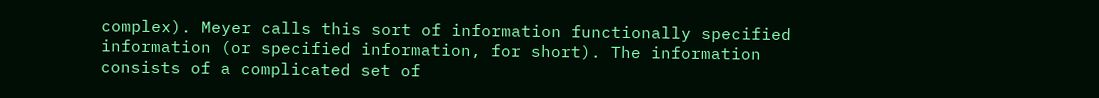complex). Meyer calls this sort of information functionally specified information (or specified information, for short). The information consists of a complicated set of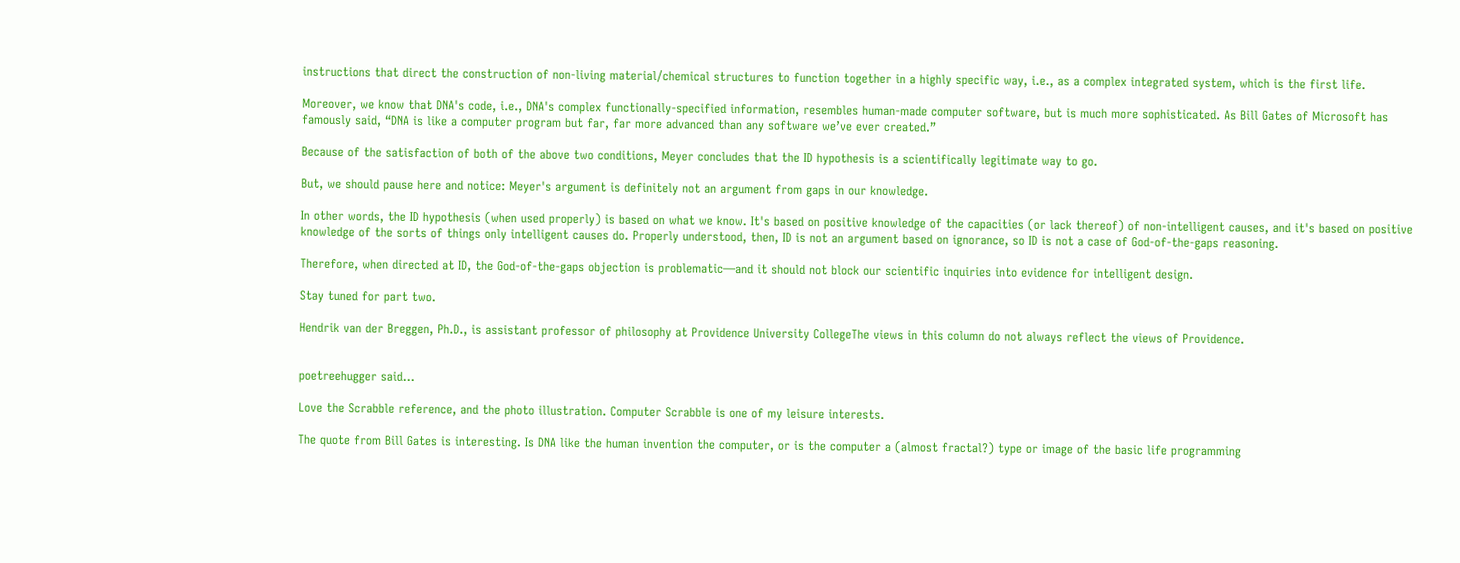instructions that direct the construction of non-living material/chemical structures to function together in a highly specific way, i.e., as a complex integrated system, which is the first life.

Moreover, we know that DNA's code, i.e., DNA's complex functionally-specified information, resembles human-made computer software, but is much more sophisticated. As Bill Gates of Microsoft has famously said, “DNA is like a computer program but far, far more advanced than any software we’ve ever created.”

Because of the satisfaction of both of the above two conditions, Meyer concludes that the ID hypothesis is a scientifically legitimate way to go.

But, we should pause here and notice: Meyer's argument is definitely not an argument from gaps in our knowledge.

In other words, the ID hypothesis (when used properly) is based on what we know. It's based on positive knowledge of the capacities (or lack thereof) of non-intelligent causes, and it's based on positive knowledge of the sorts of things only intelligent causes do. Properly understood, then, ID is not an argument based on ignorance, so ID is not a case of God-of-the-gaps reasoning.

Therefore, when directed at ID, the God-of-the-gaps objection is problematic—and it should not block our scientific inquiries into evidence for intelligent design.

Stay tuned for part two.

Hendrik van der Breggen, Ph.D., is assistant professor of philosophy at Providence University CollegeThe views in this column do not always reflect the views of Providence.


poetreehugger said...

Love the Scrabble reference, and the photo illustration. Computer Scrabble is one of my leisure interests.

The quote from Bill Gates is interesting. Is DNA like the human invention the computer, or is the computer a (almost fractal?) type or image of the basic life programming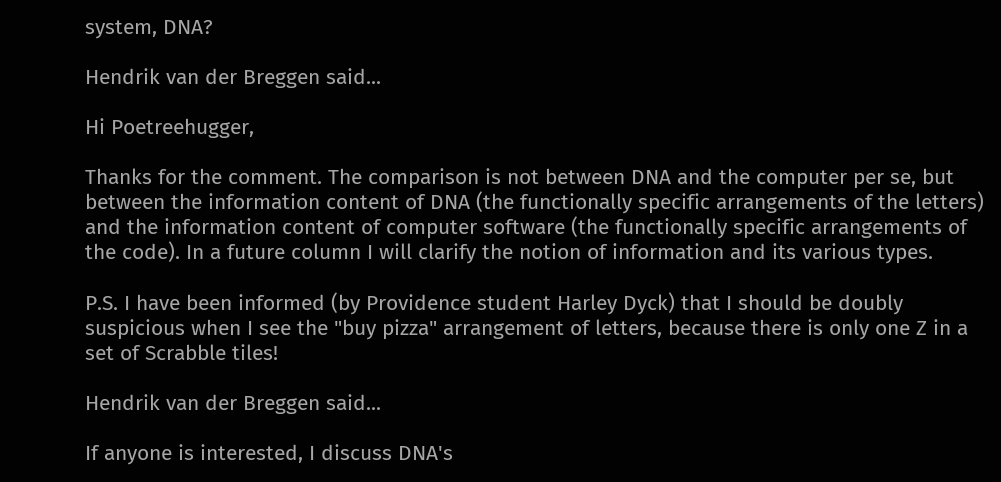system, DNA?

Hendrik van der Breggen said...

Hi Poetreehugger,

Thanks for the comment. The comparison is not between DNA and the computer per se, but between the information content of DNA (the functionally specific arrangements of the letters) and the information content of computer software (the functionally specific arrangements of the code). In a future column I will clarify the notion of information and its various types.

P.S. I have been informed (by Providence student Harley Dyck) that I should be doubly suspicious when I see the "buy pizza" arrangement of letters, because there is only one Z in a set of Scrabble tiles!

Hendrik van der Breggen said...

If anyone is interested, I discuss DNA's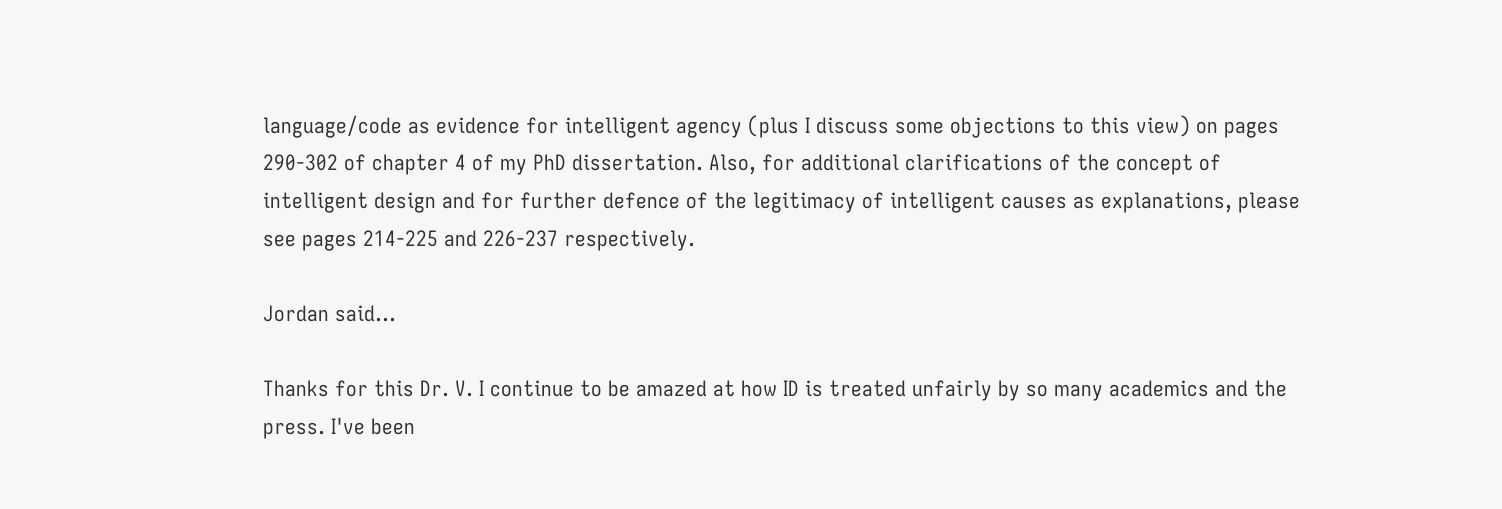language/code as evidence for intelligent agency (plus I discuss some objections to this view) on pages 290-302 of chapter 4 of my PhD dissertation. Also, for additional clarifications of the concept of intelligent design and for further defence of the legitimacy of intelligent causes as explanations, please see pages 214-225 and 226-237 respectively.

Jordan said...

Thanks for this Dr. V. I continue to be amazed at how ID is treated unfairly by so many academics and the press. I've been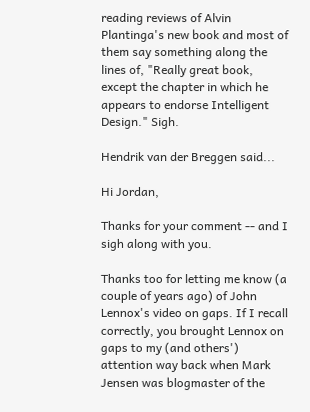reading reviews of Alvin Plantinga's new book and most of them say something along the lines of, "Really great book, except the chapter in which he appears to endorse Intelligent Design." Sigh.

Hendrik van der Breggen said...

Hi Jordan,

Thanks for your comment -- and I sigh along with you.

Thanks too for letting me know (a couple of years ago) of John Lennox's video on gaps. If I recall correctly, you brought Lennox on gaps to my (and others') attention way back when Mark Jensen was blogmaster of the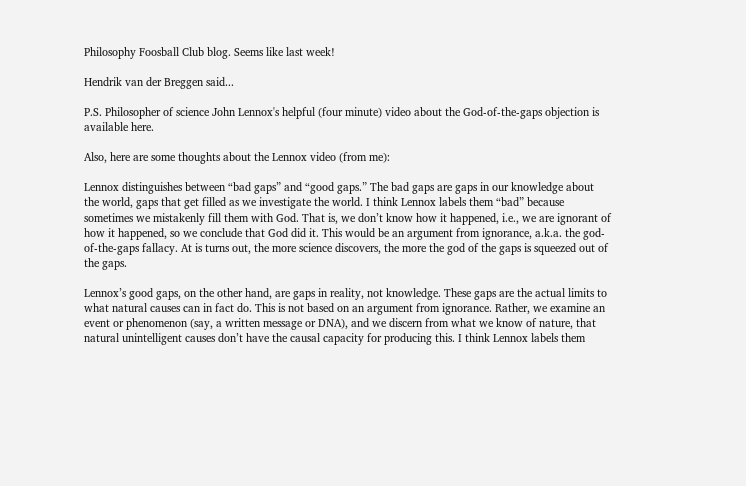Philosophy Foosball Club blog. Seems like last week!

Hendrik van der Breggen said...

P.S. Philosopher of science John Lennox's helpful (four minute) video about the God-of-the-gaps objection is available here.

Also, here are some thoughts about the Lennox video (from me):

Lennox distinguishes between “bad gaps” and “good gaps.” The bad gaps are gaps in our knowledge about the world, gaps that get filled as we investigate the world. I think Lennox labels them “bad” because sometimes we mistakenly fill them with God. That is, we don’t know how it happened, i.e., we are ignorant of how it happened, so we conclude that God did it. This would be an argument from ignorance, a.k.a. the god-of-the-gaps fallacy. At is turns out, the more science discovers, the more the god of the gaps is squeezed out of the gaps.

Lennox’s good gaps, on the other hand, are gaps in reality, not knowledge. These gaps are the actual limits to what natural causes can in fact do. This is not based on an argument from ignorance. Rather, we examine an event or phenomenon (say, a written message or DNA), and we discern from what we know of nature, that natural unintelligent causes don’t have the causal capacity for producing this. I think Lennox labels them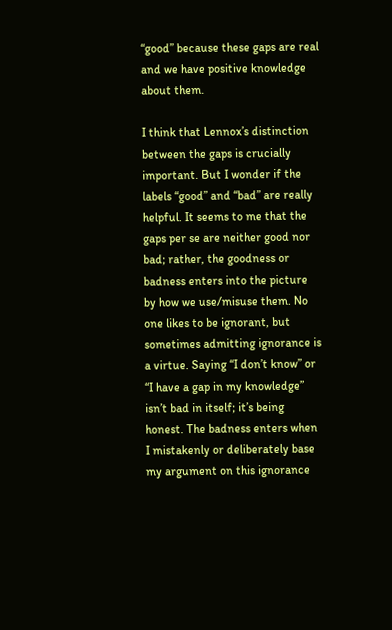“good” because these gaps are real and we have positive knowledge about them.

I think that Lennox’s distinction between the gaps is crucially important. But I wonder if the labels “good” and “bad” are really helpful. It seems to me that the gaps per se are neither good nor bad; rather, the goodness or badness enters into the picture by how we use/misuse them. No one likes to be ignorant, but sometimes admitting ignorance is a virtue. Saying “I don’t know” or “I have a gap in my knowledge” isn’t bad in itself; it’s being honest. The badness enters when I mistakenly or deliberately base my argument on this ignorance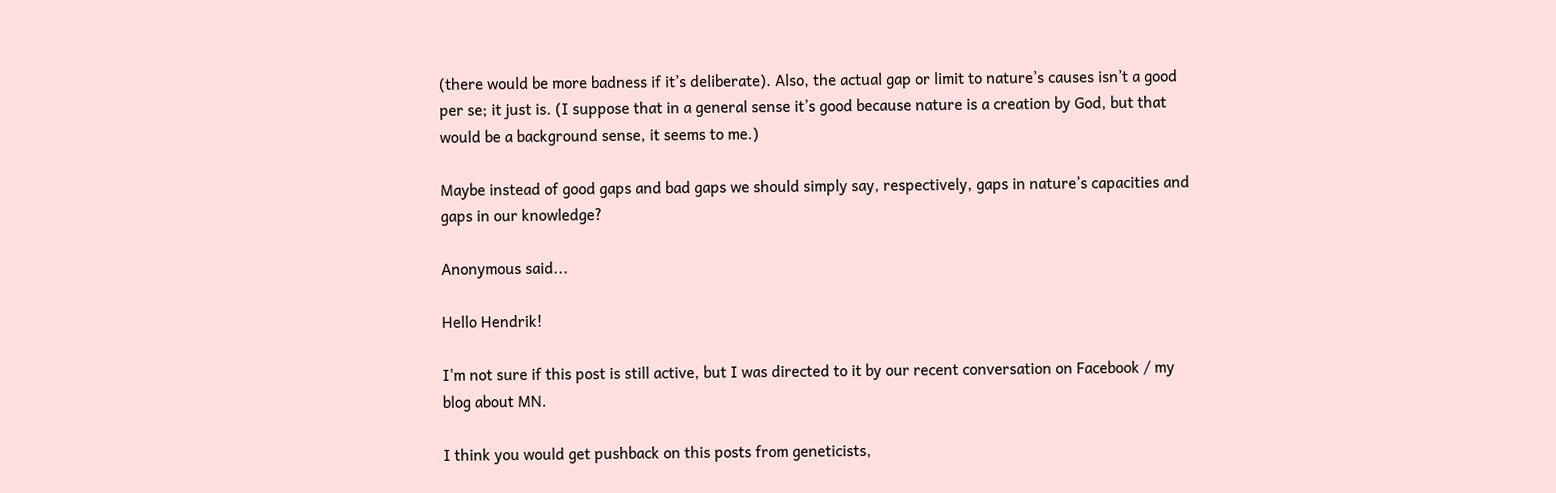(there would be more badness if it’s deliberate). Also, the actual gap or limit to nature’s causes isn’t a good per se; it just is. (I suppose that in a general sense it’s good because nature is a creation by God, but that would be a background sense, it seems to me.)

Maybe instead of good gaps and bad gaps we should simply say, respectively, gaps in nature’s capacities and gaps in our knowledge?

Anonymous said...

Hello Hendrik!

I'm not sure if this post is still active, but I was directed to it by our recent conversation on Facebook / my blog about MN.

I think you would get pushback on this posts from geneticists,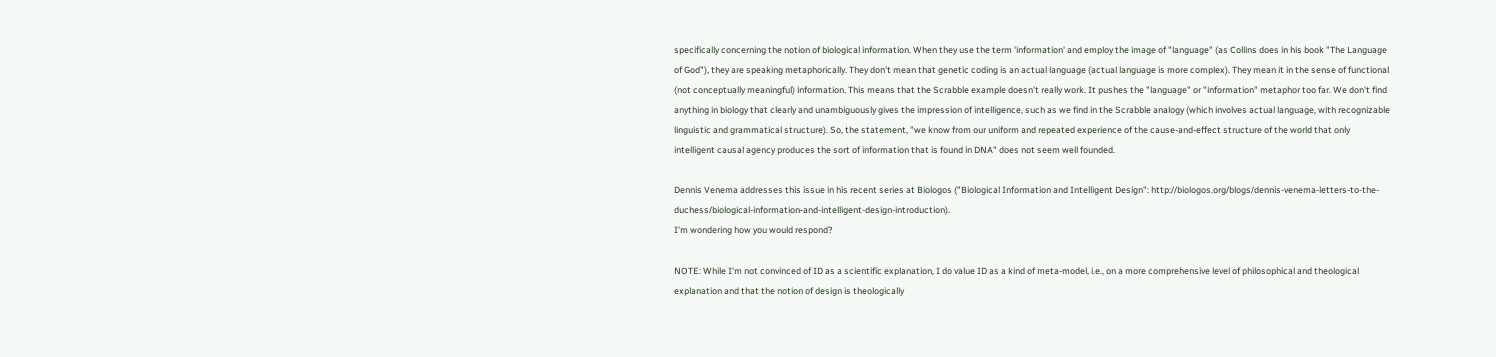specifically concerning the notion of biological information. When they use the term 'information' and employ the image of "language" (as Collins does in his book "The Language of God"), they are speaking metaphorically. They don't mean that genetic coding is an actual language (actual language is more complex). They mean it in the sense of functional (not conceptually meaningful) information. This means that the Scrabble example doesn't really work. It pushes the "language" or "information" metaphor too far. We don't find anything in biology that clearly and unambiguously gives the impression of intelligence, such as we find in the Scrabble analogy (which involves actual language, with recognizable linguistic and grammatical structure). So, the statement, "we know from our uniform and repeated experience of the cause-and-effect structure of the world that only intelligent causal agency produces the sort of information that is found in DNA" does not seem well founded.

Dennis Venema addresses this issue in his recent series at Biologos ("Biological Information and Intelligent Design": http://biologos.org/blogs/dennis-venema-letters-to-the-duchess/biological-information-and-intelligent-design-introduction).
I'm wondering how you would respond?

NOTE: While I'm not convinced of ID as a scientific explanation, I do value ID as a kind of meta-model, i.e., on a more comprehensive level of philosophical and theological explanation and that the notion of design is theologically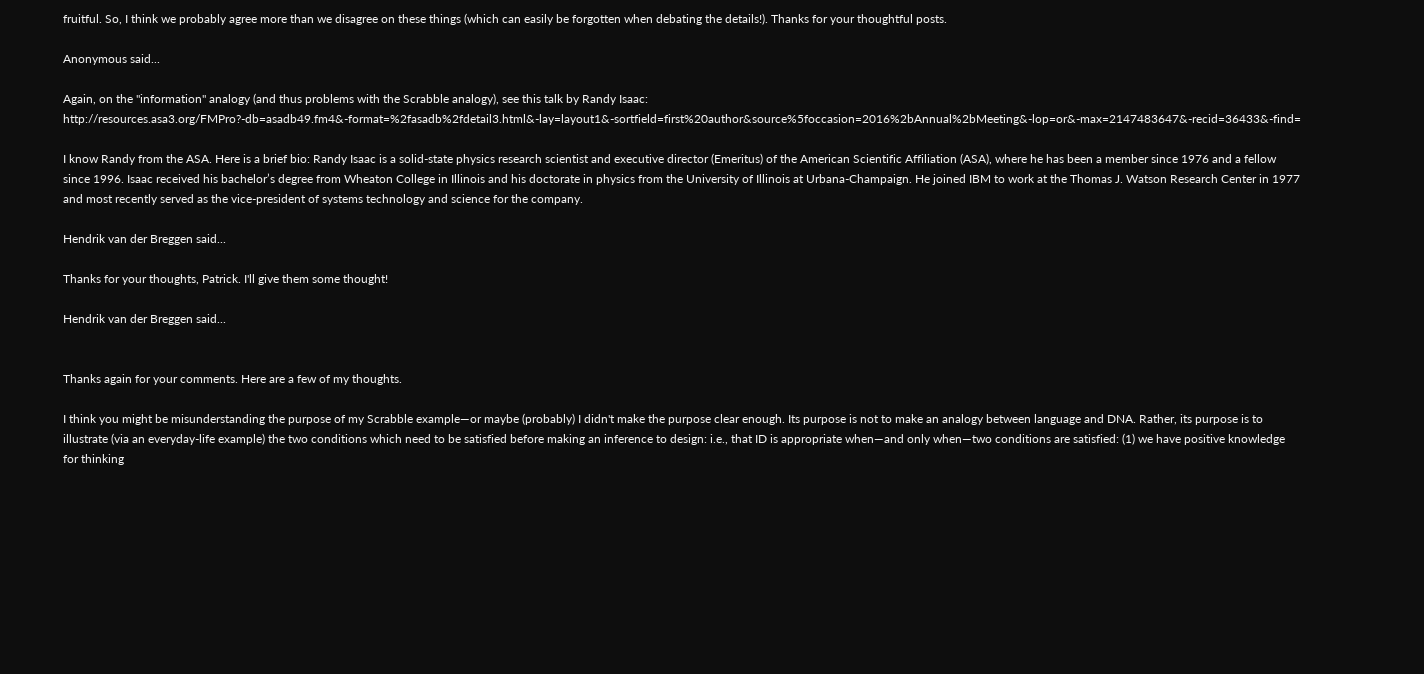fruitful. So, I think we probably agree more than we disagree on these things (which can easily be forgotten when debating the details!). Thanks for your thoughtful posts.

Anonymous said...

Again, on the "information" analogy (and thus problems with the Scrabble analogy), see this talk by Randy Isaac: http://resources.asa3.org/FMPro?-db=asadb49.fm4&-format=%2fasadb%2fdetail3.html&-lay=layout1&-sortfield=first%20author&source%5foccasion=2016%2bAnnual%2bMeeting&-lop=or&-max=2147483647&-recid=36433&-find=

I know Randy from the ASA. Here is a brief bio: Randy Isaac is a solid-state physics research scientist and executive director (Emeritus) of the American Scientific Affiliation (ASA), where he has been a member since 1976 and a fellow since 1996. Isaac received his bachelor’s degree from Wheaton College in Illinois and his doctorate in physics from the University of Illinois at Urbana-Champaign. He joined IBM to work at the Thomas J. Watson Research Center in 1977 and most recently served as the vice-president of systems technology and science for the company.

Hendrik van der Breggen said...

Thanks for your thoughts, Patrick. I'll give them some thought!

Hendrik van der Breggen said...


Thanks again for your comments. Here are a few of my thoughts.

I think you might be misunderstanding the purpose of my Scrabble example—or maybe (probably) I didn't make the purpose clear enough. Its purpose is not to make an analogy between language and DNA. Rather, its purpose is to illustrate (via an everyday-life example) the two conditions which need to be satisfied before making an inference to design: i.e., that ID is appropriate when—and only when—two conditions are satisfied: (1) we have positive knowledge for thinking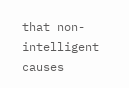that non-intelligent causes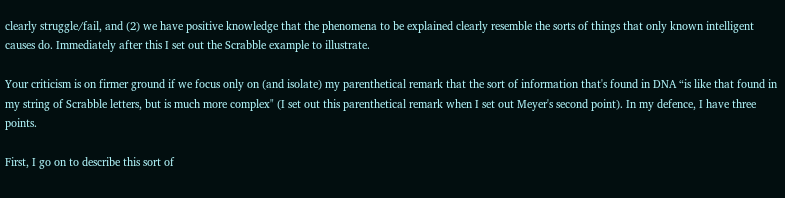clearly struggle/fail, and (2) we have positive knowledge that the phenomena to be explained clearly resemble the sorts of things that only known intelligent causes do. Immediately after this I set out the Scrabble example to illustrate.

Your criticism is on firmer ground if we focus only on (and isolate) my parenthetical remark that the sort of information that's found in DNA “is like that found in my string of Scrabble letters, but is much more complex" (I set out this parenthetical remark when I set out Meyer's second point). In my defence, I have three points.

First, I go on to describe this sort of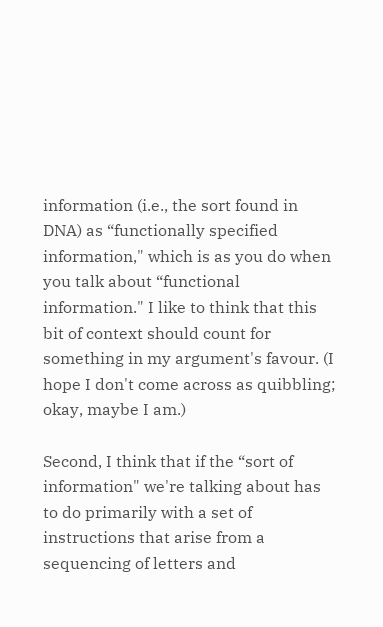information (i.e., the sort found in DNA) as “functionally specified information," which is as you do when you talk about “functional information." I like to think that this bit of context should count for something in my argument's favour. (I hope I don't come across as quibbling; okay, maybe I am.)

Second, I think that if the “sort of information" we're talking about has to do primarily with a set of instructions that arise from a sequencing of letters and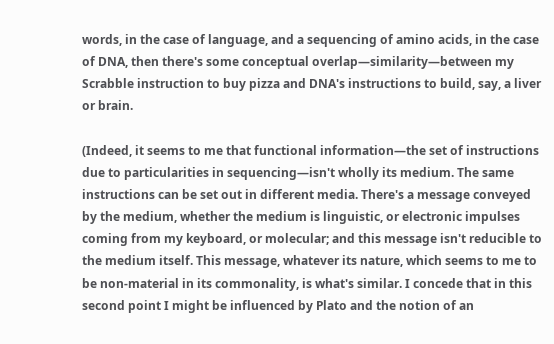words, in the case of language, and a sequencing of amino acids, in the case of DNA, then there's some conceptual overlap—similarity—between my Scrabble instruction to buy pizza and DNA's instructions to build, say, a liver or brain.

(Indeed, it seems to me that functional information—the set of instructions due to particularities in sequencing—isn't wholly its medium. The same instructions can be set out in different media. There's a message conveyed by the medium, whether the medium is linguistic, or electronic impulses coming from my keyboard, or molecular; and this message isn't reducible to the medium itself. This message, whatever its nature, which seems to me to be non-material in its commonality, is what's similar. I concede that in this second point I might be influenced by Plato and the notion of an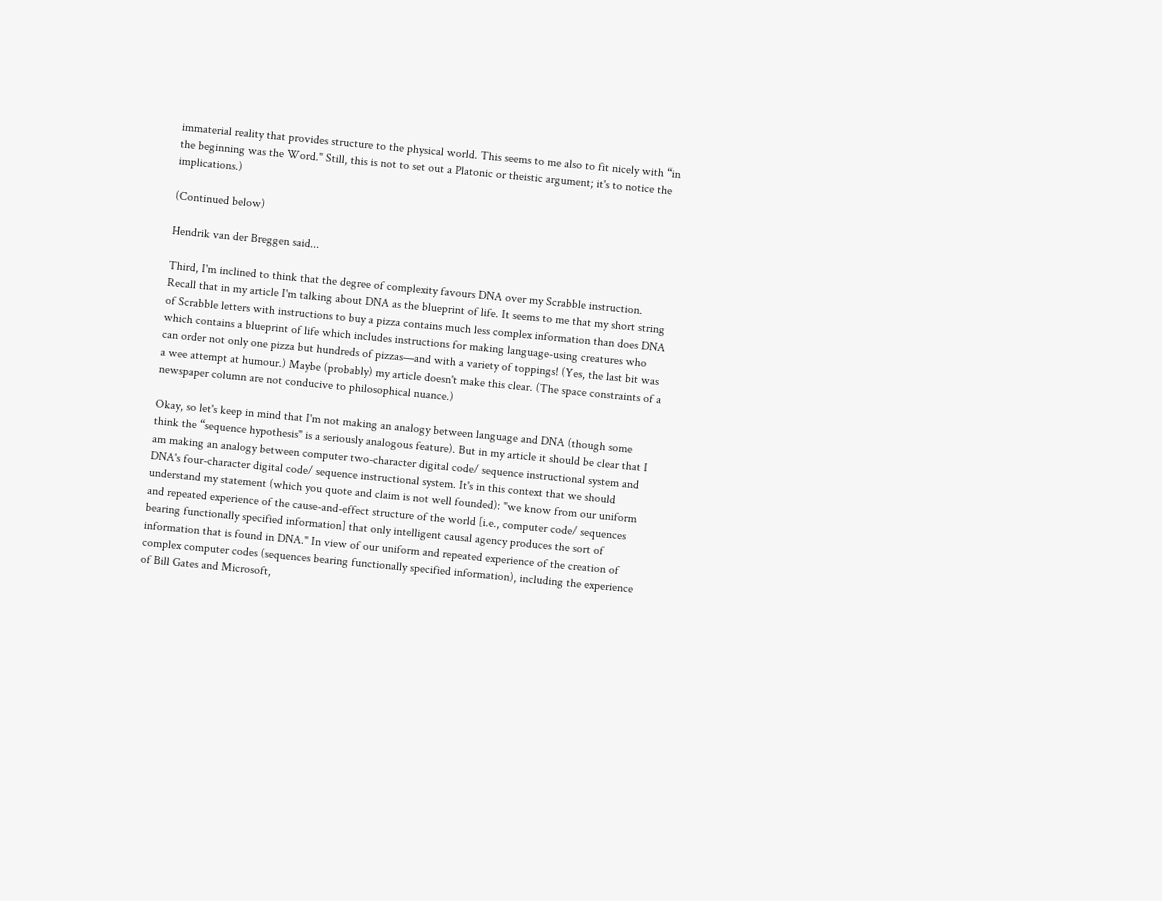immaterial reality that provides structure to the physical world. This seems to me also to fit nicely with “in the beginning was the Word." Still, this is not to set out a Platonic or theistic argument; it's to notice the implications.)

(Continued below)

Hendrik van der Breggen said...

Third, I'm inclined to think that the degree of complexity favours DNA over my Scrabble instruction. Recall that in my article I'm talking about DNA as the blueprint of life. It seems to me that my short string of Scrabble letters with instructions to buy a pizza contains much less complex information than does DNA which contains a blueprint of life which includes instructions for making language-using creatures who can order not only one pizza but hundreds of pizzas—and with a variety of toppings! (Yes, the last bit was a wee attempt at humour.) Maybe (probably) my article doesn't make this clear. (The space constraints of a newspaper column are not conducive to philosophical nuance.)

Okay, so let's keep in mind that I'm not making an analogy between language and DNA (though some think the “sequence hypothesis" is a seriously analogous feature). But in my article it should be clear that I am making an analogy between computer two-character digital code/ sequence instructional system and DNA's four-character digital code/ sequence instructional system. It's in this context that we should understand my statement (which you quote and claim is not well founded): "we know from our uniform and repeated experience of the cause-and-effect structure of the world [i.e., computer code/ sequences bearing functionally specified information] that only intelligent causal agency produces the sort of information that is found in DNA." In view of our uniform and repeated experience of the creation of complex computer codes (sequences bearing functionally specified information), including the experience of Bill Gates and Microsoft,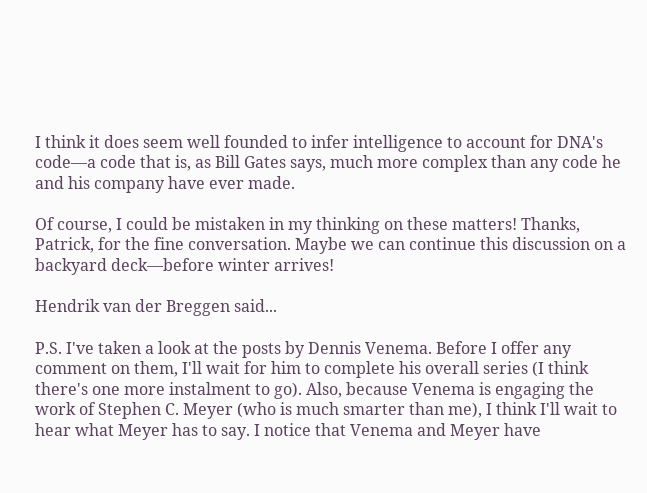I think it does seem well founded to infer intelligence to account for DNA's code—a code that is, as Bill Gates says, much more complex than any code he and his company have ever made.

Of course, I could be mistaken in my thinking on these matters! Thanks, Patrick, for the fine conversation. Maybe we can continue this discussion on a backyard deck—before winter arrives!

Hendrik van der Breggen said...

P.S. I've taken a look at the posts by Dennis Venema. Before I offer any comment on them, I'll wait for him to complete his overall series (I think there's one more instalment to go). Also, because Venema is engaging the work of Stephen C. Meyer (who is much smarter than me), I think I'll wait to hear what Meyer has to say. I notice that Venema and Meyer have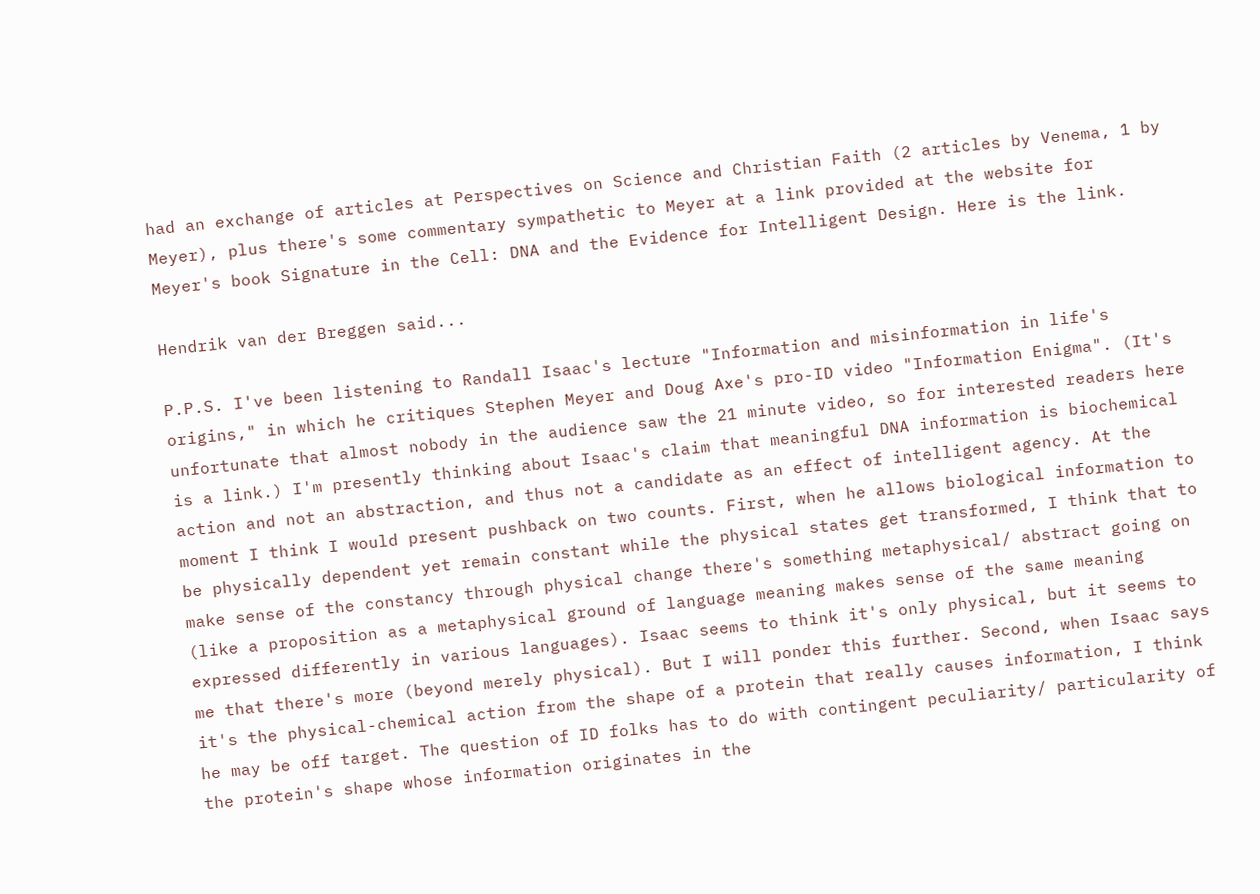had an exchange of articles at Perspectives on Science and Christian Faith (2 articles by Venema, 1 by Meyer), plus there's some commentary sympathetic to Meyer at a link provided at the website for Meyer's book Signature in the Cell: DNA and the Evidence for Intelligent Design. Here is the link.

Hendrik van der Breggen said...

P.P.S. I've been listening to Randall Isaac's lecture "Information and misinformation in life's origins," in which he critiques Stephen Meyer and Doug Axe's pro-ID video "Information Enigma". (It's unfortunate that almost nobody in the audience saw the 21 minute video, so for interested readers here is a link.) I'm presently thinking about Isaac's claim that meaningful DNA information is biochemical action and not an abstraction, and thus not a candidate as an effect of intelligent agency. At the moment I think I would present pushback on two counts. First, when he allows biological information to be physically dependent yet remain constant while the physical states get transformed, I think that to make sense of the constancy through physical change there's something metaphysical/ abstract going on (like a proposition as a metaphysical ground of language meaning makes sense of the same meaning expressed differently in various languages). Isaac seems to think it's only physical, but it seems to me that there's more (beyond merely physical). But I will ponder this further. Second, when Isaac says it's the physical-chemical action from the shape of a protein that really causes information, I think he may be off target. The question of ID folks has to do with contingent peculiarity/ particularity of the protein's shape whose information originates in the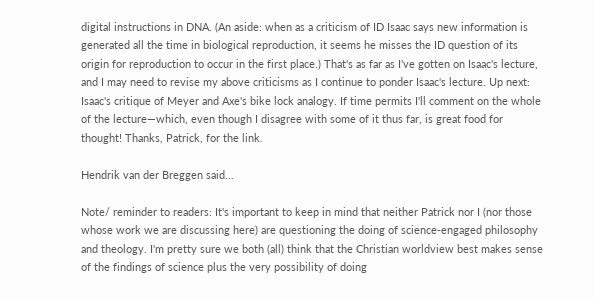digital instructions in DNA. (An aside: when as a criticism of ID Isaac says new information is generated all the time in biological reproduction, it seems he misses the ID question of its origin for reproduction to occur in the first place.) That's as far as I've gotten on Isaac's lecture, and I may need to revise my above criticisms as I continue to ponder Isaac's lecture. Up next: Isaac's critique of Meyer and Axe's bike lock analogy. If time permits I'll comment on the whole of the lecture—which, even though I disagree with some of it thus far, is great food for thought! Thanks, Patrick, for the link.

Hendrik van der Breggen said...

Note/ reminder to readers: It's important to keep in mind that neither Patrick nor I (nor those whose work we are discussing here) are questioning the doing of science-engaged philosophy and theology. I'm pretty sure we both (all) think that the Christian worldview best makes sense of the findings of science plus the very possibility of doing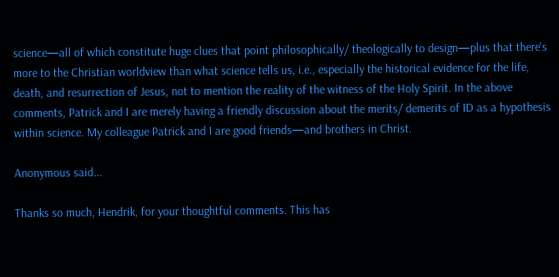science—all of which constitute huge clues that point philosophically/ theologically to design—plus that there's more to the Christian worldview than what science tells us, i.e., especially the historical evidence for the life, death, and resurrection of Jesus, not to mention the reality of the witness of the Holy Spirit. In the above comments, Patrick and I are merely having a friendly discussion about the merits/ demerits of ID as a hypothesis within science. My colleague Patrick and I are good friends—and brothers in Christ.

Anonymous said...

Thanks so much, Hendrik, for your thoughtful comments. This has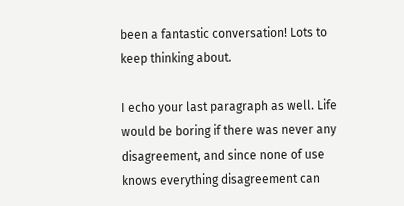been a fantastic conversation! Lots to keep thinking about.

I echo your last paragraph as well. Life would be boring if there was never any disagreement, and since none of use knows everything disagreement can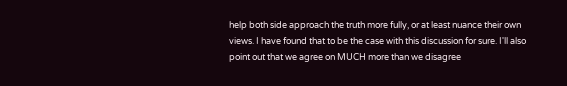help both side approach the truth more fully, or at least nuance their own views. I have found that to be the case with this discussion for sure. I'll also point out that we agree on MUCH more than we disagree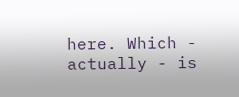here. Which - actually - is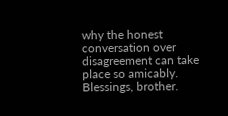why the honest conversation over disagreement can take place so amicably. Blessings, brother.